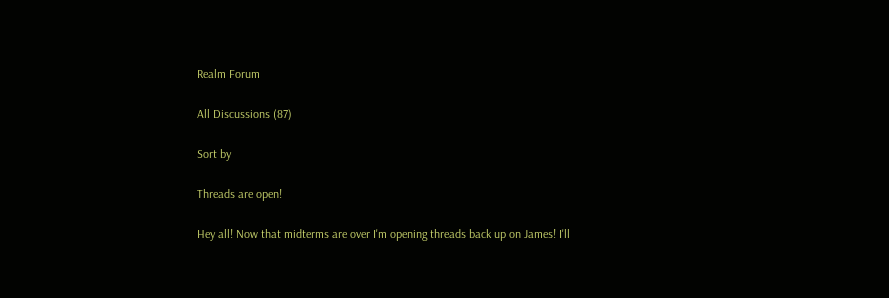Realm Forum

All Discussions (87)

Sort by

Threads are open!

Hey all! Now that midterms are over I'm opening threads back up on James! I'll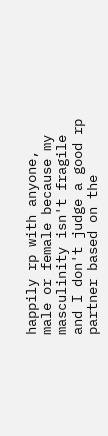happily rp with anyone, male or female because my masculinity isn't fragile and I don't judge a good rp partner based on the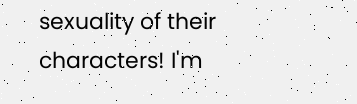sexuality of their characters! I'm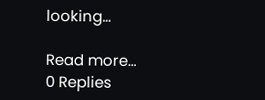looking…

Read more…
0 Replies